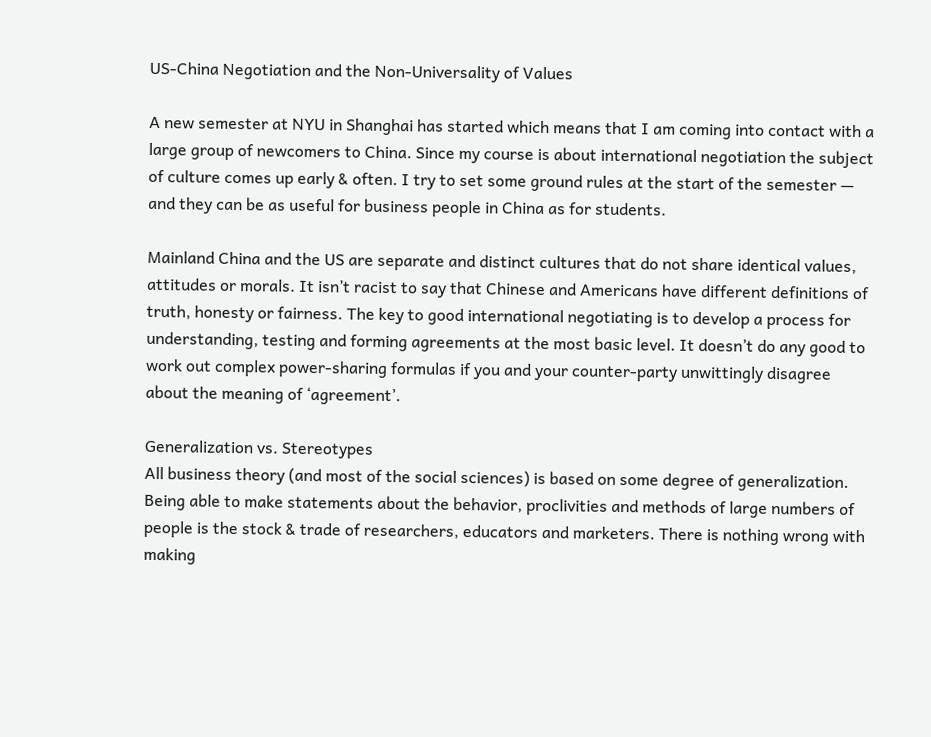US-China Negotiation and the Non-Universality of Values

A new semester at NYU in Shanghai has started which means that I am coming into contact with a large group of newcomers to China. Since my course is about international negotiation the subject of culture comes up early & often. I try to set some ground rules at the start of the semester — and they can be as useful for business people in China as for students.

Mainland China and the US are separate and distinct cultures that do not share identical values, attitudes or morals. It isn’t racist to say that Chinese and Americans have different definitions of truth, honesty or fairness. The key to good international negotiating is to develop a process for understanding, testing and forming agreements at the most basic level. It doesn’t do any good to work out complex power-sharing formulas if you and your counter-party unwittingly disagree about the meaning of ‘agreement’.

Generalization vs. Stereotypes
All business theory (and most of the social sciences) is based on some degree of generalization. Being able to make statements about the behavior, proclivities and methods of large numbers of people is the stock & trade of researchers, educators and marketers. There is nothing wrong with making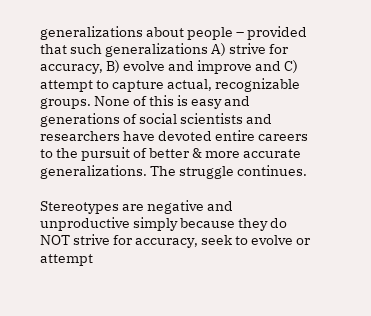generalizations about people – provided that such generalizations A) strive for accuracy, B) evolve and improve and C) attempt to capture actual, recognizable groups. None of this is easy and generations of social scientists and researchers have devoted entire careers to the pursuit of better & more accurate generalizations. The struggle continues.

Stereotypes are negative and unproductive simply because they do NOT strive for accuracy, seek to evolve or attempt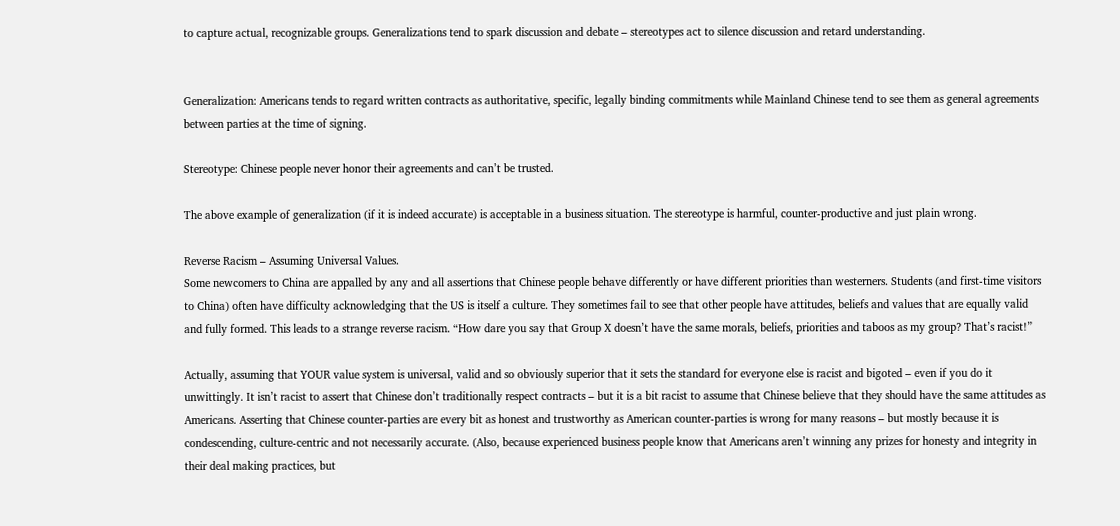to capture actual, recognizable groups. Generalizations tend to spark discussion and debate – stereotypes act to silence discussion and retard understanding.


Generalization: Americans tends to regard written contracts as authoritative, specific, legally binding commitments while Mainland Chinese tend to see them as general agreements between parties at the time of signing.

Stereotype: Chinese people never honor their agreements and can’t be trusted.

The above example of generalization (if it is indeed accurate) is acceptable in a business situation. The stereotype is harmful, counter-productive and just plain wrong.

Reverse Racism – Assuming Universal Values.
Some newcomers to China are appalled by any and all assertions that Chinese people behave differently or have different priorities than westerners. Students (and first-time visitors to China) often have difficulty acknowledging that the US is itself a culture. They sometimes fail to see that other people have attitudes, beliefs and values that are equally valid and fully formed. This leads to a strange reverse racism. “How dare you say that Group X doesn’t have the same morals, beliefs, priorities and taboos as my group? That’s racist!”

Actually, assuming that YOUR value system is universal, valid and so obviously superior that it sets the standard for everyone else is racist and bigoted – even if you do it unwittingly. It isn’t racist to assert that Chinese don’t traditionally respect contracts – but it is a bit racist to assume that Chinese believe that they should have the same attitudes as Americans. Asserting that Chinese counter-parties are every bit as honest and trustworthy as American counter-parties is wrong for many reasons – but mostly because it is condescending, culture-centric and not necessarily accurate. (Also, because experienced business people know that Americans aren’t winning any prizes for honesty and integrity in their deal making practices, but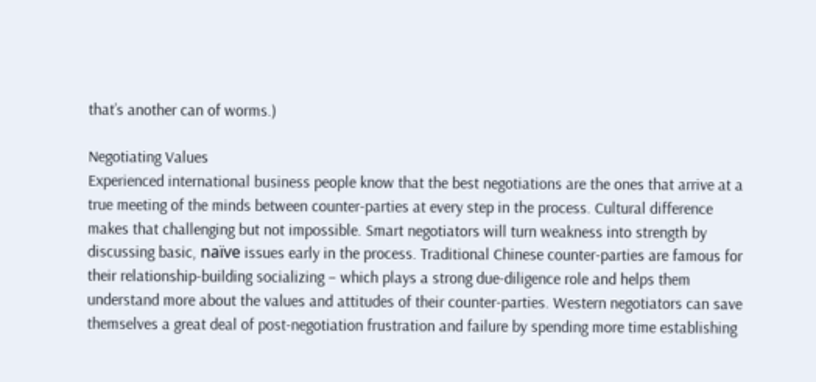that’s another can of worms.)

Negotiating Values
Experienced international business people know that the best negotiations are the ones that arrive at a true meeting of the minds between counter-parties at every step in the process. Cultural difference makes that challenging but not impossible. Smart negotiators will turn weakness into strength by discussing basic, naïve issues early in the process. Traditional Chinese counter-parties are famous for their relationship-building socializing – which plays a strong due-diligence role and helps them understand more about the values and attitudes of their counter-parties. Western negotiators can save themselves a great deal of post-negotiation frustration and failure by spending more time establishing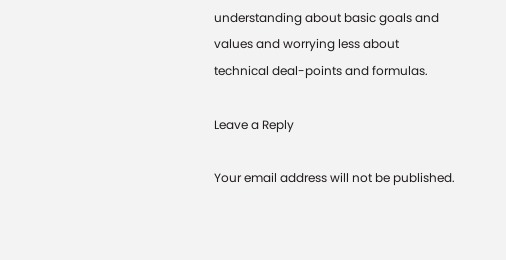understanding about basic goals and values and worrying less about technical deal-points and formulas.

Leave a Reply

Your email address will not be published.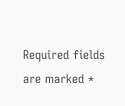Required fields are marked *